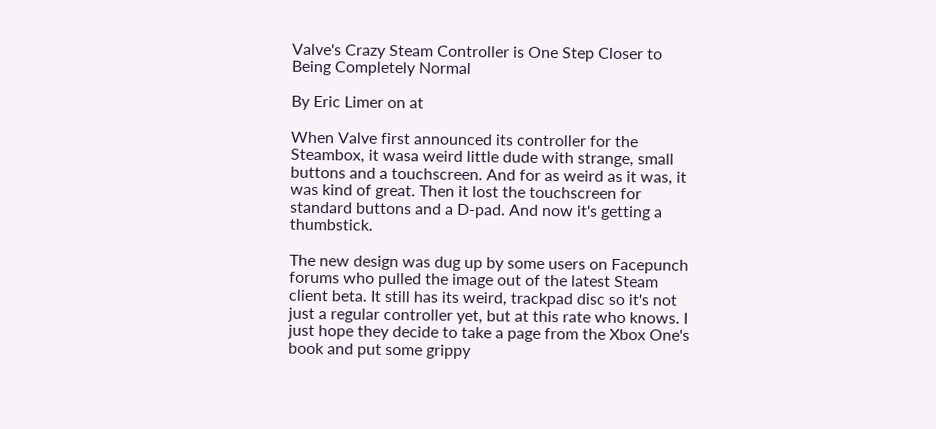Valve's Crazy Steam Controller is One Step Closer to Being Completely Normal

By Eric Limer on at

When Valve first announced its controller for the Steambox, it wasa weird little dude with strange, small buttons and a touchscreen. And for as weird as it was, it was kind of great. Then it lost the touchscreen for standard buttons and a D-pad. And now it's getting a thumbstick.

The new design was dug up by some users on Facepunch forums who pulled the image out of the latest Steam client beta. It still has its weird, trackpad disc so it's not just a regular controller yet, but at this rate who knows. I just hope they decide to take a page from the Xbox One's book and put some grippy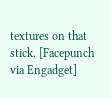textures on that stick. [Facepunch via Engadget]